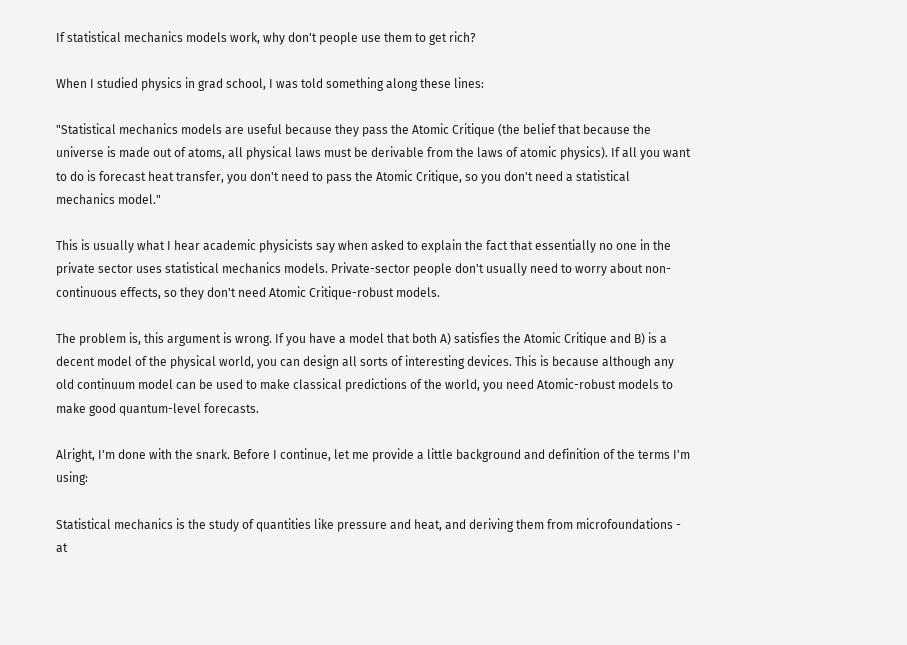If statistical mechanics models work, why don't people use them to get rich?

When I studied physics in grad school, I was told something along these lines:

"Statistical mechanics models are useful because they pass the Atomic Critique (the belief that because the universe is made out of atoms, all physical laws must be derivable from the laws of atomic physics). If all you want to do is forecast heat transfer, you don't need to pass the Atomic Critique, so you don't need a statistical mechanics model."

This is usually what I hear academic physicists say when asked to explain the fact that essentially no one in the private sector uses statistical mechanics models. Private-sector people don't usually need to worry about non-continuous effects, so they don't need Atomic Critique-robust models.

The problem is, this argument is wrong. If you have a model that both A) satisfies the Atomic Critique and B) is a decent model of the physical world, you can design all sorts of interesting devices. This is because although any old continuum model can be used to make classical predictions of the world, you need Atomic-robust models to make good quantum-level forecasts.

Alright, I'm done with the snark. Before I continue, let me provide a little background and definition of the terms I'm using:

Statistical mechanics is the study of quantities like pressure and heat, and deriving them from microfoundations - at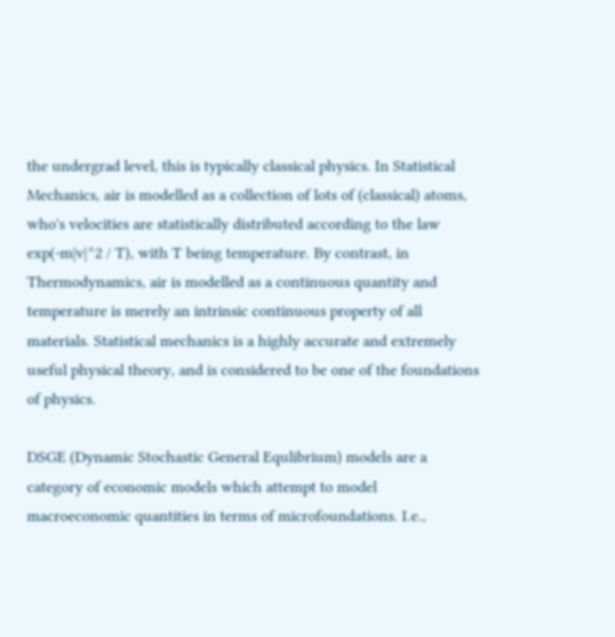the undergrad level, this is typically classical physics. In Statistical Mechanics, air is modelled as a collection of lots of (classical) atoms, who's velocities are statistically distributed according to the law exp(-m|v|^2 / T), with T being temperature. By contrast, in Thermodynamics, air is modelled as a continuous quantity and temperature is merely an intrinsic continuous property of all materials. Statistical mechanics is a highly accurate and extremely useful physical theory, and is considered to be one of the foundations of physics.

DSGE (Dynamic Stochastic General Equlibrium) models are a category of economic models which attempt to model macroeconomic quantities in terms of microfoundations. I.e.,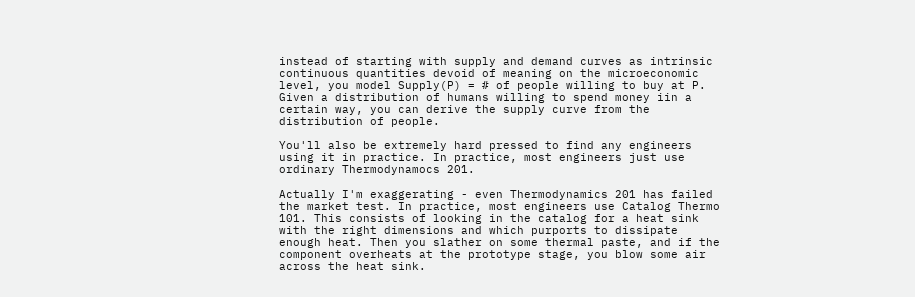instead of starting with supply and demand curves as intrinsic continuous quantities devoid of meaning on the microeconomic level, you model Supply(P) = # of people willing to buy at P. Given a distribution of humans willing to spend money iin a certain way, you can derive the supply curve from the distribution of people.

You'll also be extremely hard pressed to find any engineers using it in practice. In practice, most engineers just use ordinary Thermodynamocs 201.

Actually I'm exaggerating - even Thermodynamics 201 has failed the market test. In practice, most engineers use Catalog Thermo 101. This consists of looking in the catalog for a heat sink with the right dimensions and which purports to dissipate enough heat. Then you slather on some thermal paste, and if the component overheats at the prototype stage, you blow some air across the heat sink.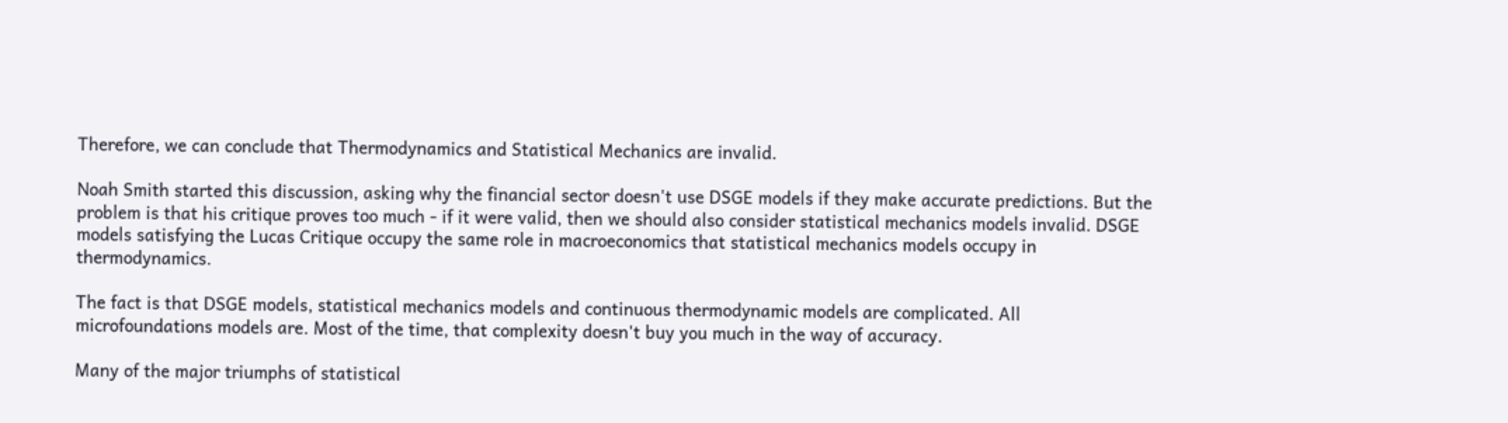Therefore, we can conclude that Thermodynamics and Statistical Mechanics are invalid.

Noah Smith started this discussion, asking why the financial sector doesn't use DSGE models if they make accurate predictions. But the problem is that his critique proves too much - if it were valid, then we should also consider statistical mechanics models invalid. DSGE models satisfying the Lucas Critique occupy the same role in macroeconomics that statistical mechanics models occupy in thermodynamics.

The fact is that DSGE models, statistical mechanics models and continuous thermodynamic models are complicated. All microfoundations models are. Most of the time, that complexity doesn't buy you much in the way of accuracy.

Many of the major triumphs of statistical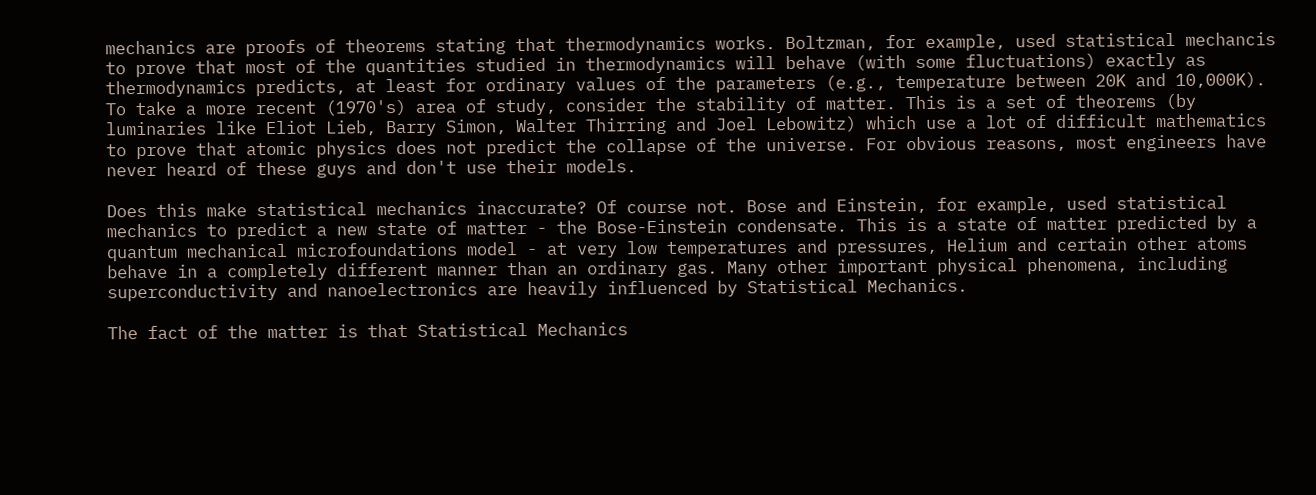mechanics are proofs of theorems stating that thermodynamics works. Boltzman, for example, used statistical mechancis to prove that most of the quantities studied in thermodynamics will behave (with some fluctuations) exactly as thermodynamics predicts, at least for ordinary values of the parameters (e.g., temperature between 20K and 10,000K). To take a more recent (1970's) area of study, consider the stability of matter. This is a set of theorems (by luminaries like Eliot Lieb, Barry Simon, Walter Thirring and Joel Lebowitz) which use a lot of difficult mathematics to prove that atomic physics does not predict the collapse of the universe. For obvious reasons, most engineers have never heard of these guys and don't use their models.

Does this make statistical mechanics inaccurate? Of course not. Bose and Einstein, for example, used statistical mechanics to predict a new state of matter - the Bose-Einstein condensate. This is a state of matter predicted by a quantum mechanical microfoundations model - at very low temperatures and pressures, Helium and certain other atoms behave in a completely different manner than an ordinary gas. Many other important physical phenomena, including superconductivity and nanoelectronics are heavily influenced by Statistical Mechanics.

The fact of the matter is that Statistical Mechanics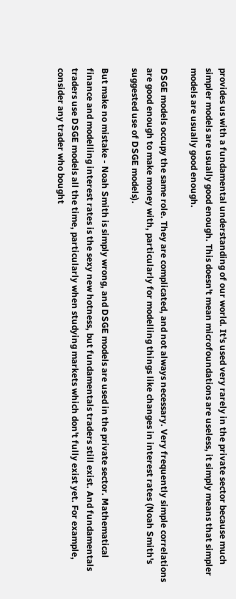provides us with a fundamental understanding of our world. It's used very rarely in the private sector because much simpler models are usually good enough. This doesn't mean microfoundations are useless, it simply means that simpler models are usually good enough.

DSGE models occupy the same role. They are complicated, and not always necessary. Very frequently simple correlations are good enough to make money with, particularly for modelling things like changes in interest rates (Noah Smith's suggested use of DSGE models).

But make no mistake - Noah Smith is simply wrong, and DSGE models are used in the private sector. Mathematical finance and modelling interest rates is the sexy new hotness, but fundamentals traders still exist. And fundamentals traders use DSGE models all the time, particularly when studying markets which don't fully exist yet. For example, consider any trader who bought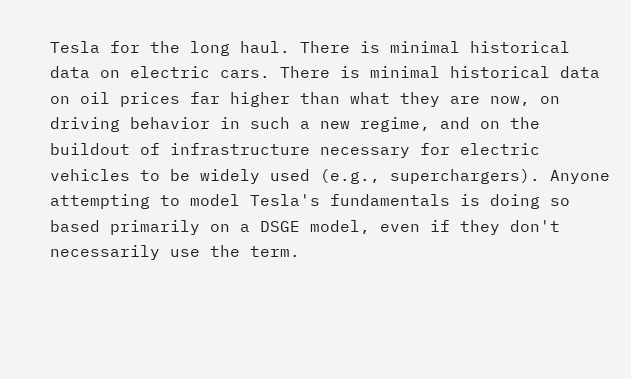Tesla for the long haul. There is minimal historical data on electric cars. There is minimal historical data on oil prices far higher than what they are now, on driving behavior in such a new regime, and on the buildout of infrastructure necessary for electric vehicles to be widely used (e.g., superchargers). Anyone attempting to model Tesla's fundamentals is doing so based primarily on a DSGE model, even if they don't necessarily use the term.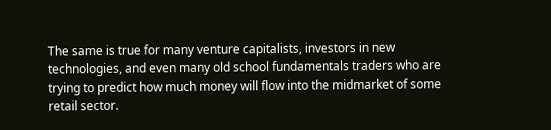The same is true for many venture capitalists, investors in new technologies, and even many old school fundamentals traders who are trying to predict how much money will flow into the midmarket of some retail sector.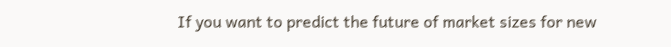If you want to predict the future of market sizes for new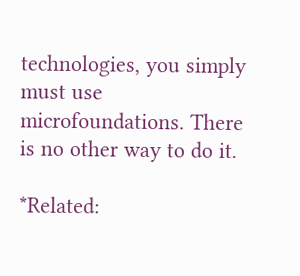technologies, you simply must use microfoundations. There is no other way to do it.

*Related: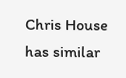Chris House has similar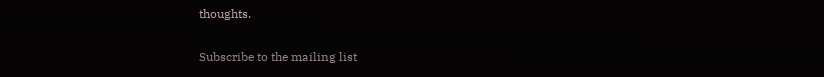thoughts.

Subscribe to the mailing list